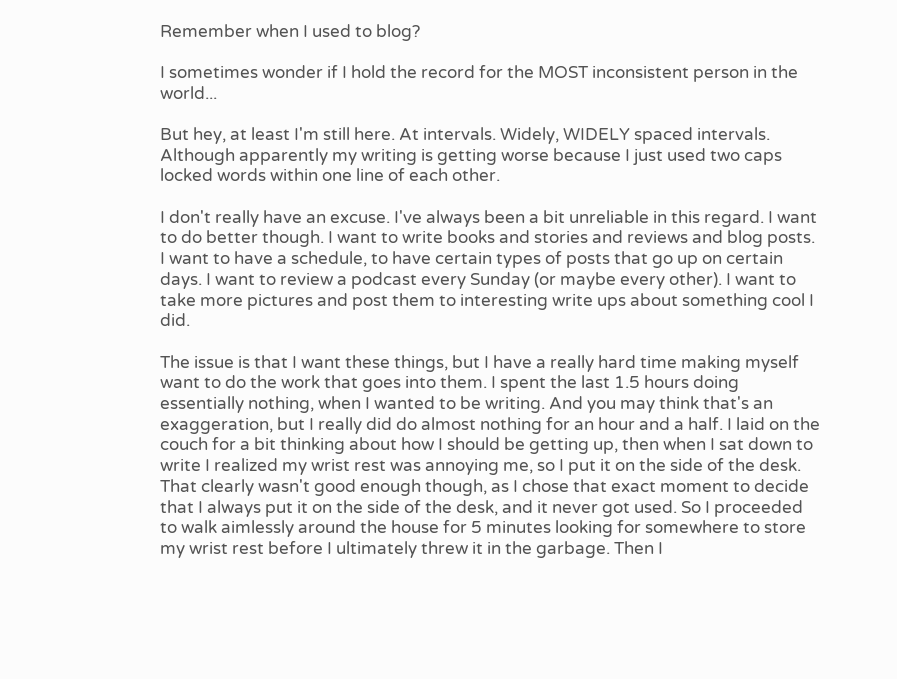Remember when I used to blog?

I sometimes wonder if I hold the record for the MOST inconsistent person in the world...

But hey, at least I'm still here. At intervals. Widely, WIDELY spaced intervals. Although apparently my writing is getting worse because I just used two caps locked words within one line of each other.

I don't really have an excuse. I've always been a bit unreliable in this regard. I want to do better though. I want to write books and stories and reviews and blog posts. I want to have a schedule, to have certain types of posts that go up on certain days. I want to review a podcast every Sunday (or maybe every other). I want to take more pictures and post them to interesting write ups about something cool I did.

The issue is that I want these things, but I have a really hard time making myself want to do the work that goes into them. I spent the last 1.5 hours doing essentially nothing, when I wanted to be writing. And you may think that's an exaggeration, but I really did do almost nothing for an hour and a half. I laid on the couch for a bit thinking about how I should be getting up, then when I sat down to write I realized my wrist rest was annoying me, so I put it on the side of the desk. That clearly wasn't good enough though, as I chose that exact moment to decide that I always put it on the side of the desk, and it never got used. So I proceeded to walk aimlessly around the house for 5 minutes looking for somewhere to store my wrist rest before I ultimately threw it in the garbage. Then I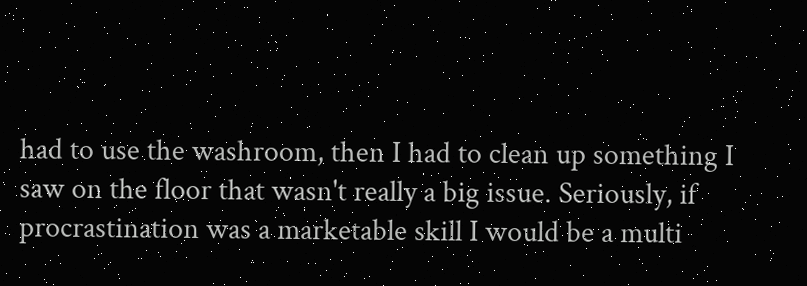had to use the washroom, then I had to clean up something I saw on the floor that wasn't really a big issue. Seriously, if procrastination was a marketable skill I would be a multi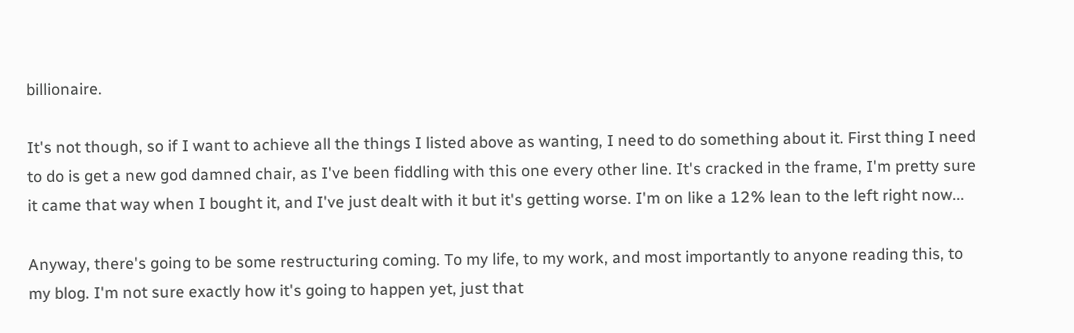billionaire.

It's not though, so if I want to achieve all the things I listed above as wanting, I need to do something about it. First thing I need to do is get a new god damned chair, as I've been fiddling with this one every other line. It's cracked in the frame, I'm pretty sure it came that way when I bought it, and I've just dealt with it but it's getting worse. I'm on like a 12% lean to the left right now...

Anyway, there's going to be some restructuring coming. To my life, to my work, and most importantly to anyone reading this, to my blog. I'm not sure exactly how it's going to happen yet, just that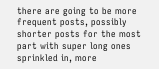there are going to be more frequent posts, possibly shorter posts for the most part with super long ones sprinkled in, more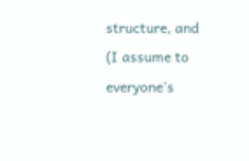structure, and (I assume to everyone's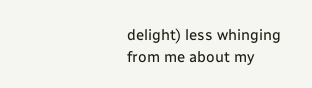delight) less whinging from me about my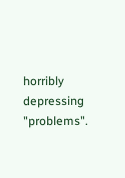horribly depressing "problems".